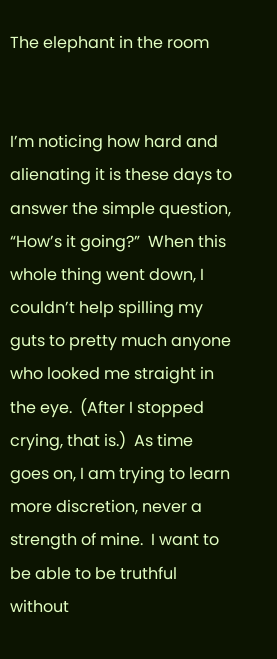The elephant in the room


I’m noticing how hard and alienating it is these days to answer the simple question, “How’s it going?”  When this whole thing went down, I couldn’t help spilling my guts to pretty much anyone who looked me straight in the eye.  (After I stopped crying, that is.)  As time goes on, I am trying to learn more discretion, never a strength of mine.  I want to be able to be truthful without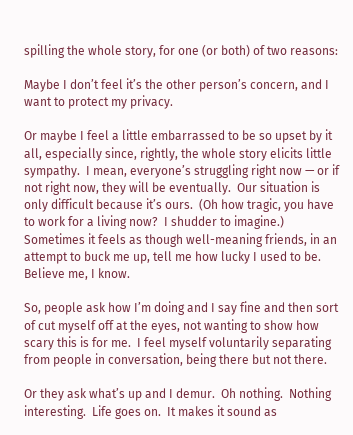spilling the whole story, for one (or both) of two reasons:

Maybe I don’t feel it’s the other person’s concern, and I want to protect my privacy.

Or maybe I feel a little embarrassed to be so upset by it all, especially since, rightly, the whole story elicits little sympathy.  I mean, everyone’s struggling right now — or if not right now, they will be eventually.  Our situation is only difficult because it’s ours.  (Oh how tragic, you have to work for a living now?  I shudder to imagine.) Sometimes it feels as though well-meaning friends, in an attempt to buck me up, tell me how lucky I used to be.  Believe me, I know.

So, people ask how I’m doing and I say fine and then sort of cut myself off at the eyes, not wanting to show how scary this is for me.  I feel myself voluntarily separating from people in conversation, being there but not there.

Or they ask what’s up and I demur.  Oh nothing.  Nothing interesting.  Life goes on.  It makes it sound as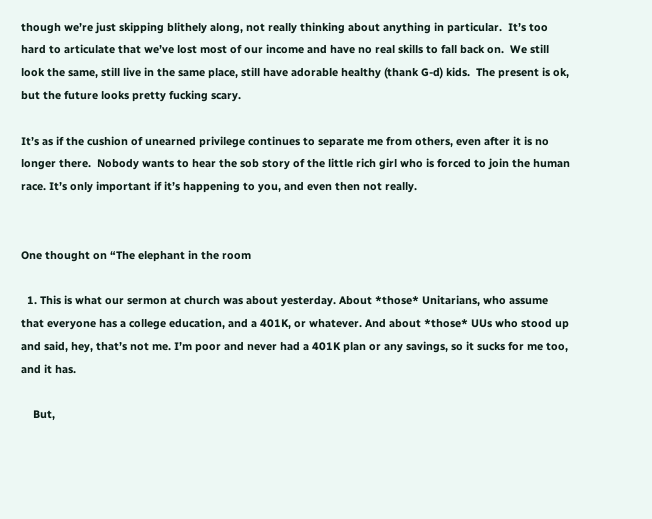though we’re just skipping blithely along, not really thinking about anything in particular.  It’s too hard to articulate that we’ve lost most of our income and have no real skills to fall back on.  We still look the same, still live in the same place, still have adorable healthy (thank G-d) kids.  The present is ok, but the future looks pretty fucking scary.

It’s as if the cushion of unearned privilege continues to separate me from others, even after it is no longer there.  Nobody wants to hear the sob story of the little rich girl who is forced to join the human race. It’s only important if it’s happening to you, and even then not really.


One thought on “The elephant in the room

  1. This is what our sermon at church was about yesterday. About *those* Unitarians, who assume that everyone has a college education, and a 401K, or whatever. And about *those* UUs who stood up and said, hey, that’s not me. I’m poor and never had a 401K plan or any savings, so it sucks for me too, and it has.

    But,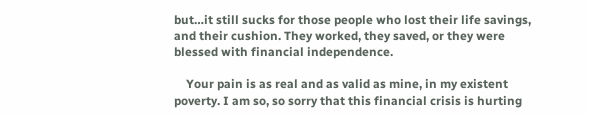but…it still sucks for those people who lost their life savings, and their cushion. They worked, they saved, or they were blessed with financial independence.

    Your pain is as real and as valid as mine, in my existent poverty. I am so, so sorry that this financial crisis is hurting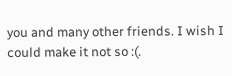you and many other friends. I wish I could make it not so :(.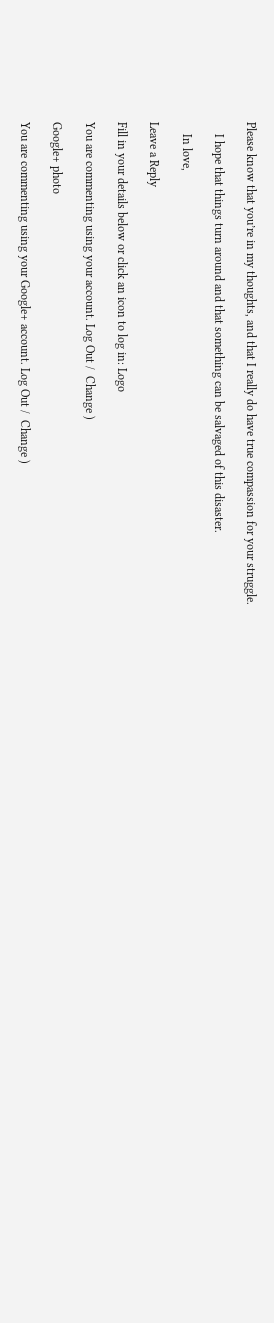Please know that you’re in my thoughts, and that I really do have true compassion for your struggle.

    I hope that things turn around and that something can be salvaged of this disaster.

    In love,

Leave a Reply

Fill in your details below or click an icon to log in: Logo

You are commenting using your account. Log Out /  Change )

Google+ photo

You are commenting using your Google+ account. Log Out /  Change )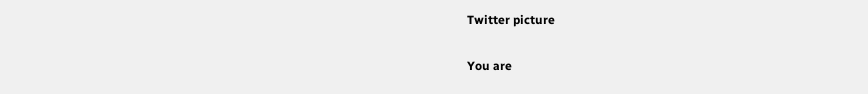Twitter picture

You are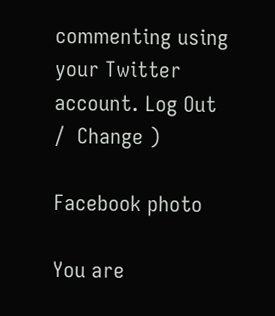commenting using your Twitter account. Log Out /  Change )

Facebook photo

You are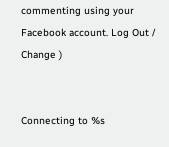commenting using your Facebook account. Log Out /  Change )


Connecting to %s